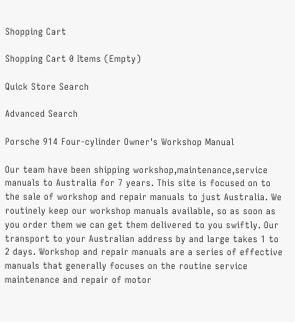Shopping Cart

Shopping Cart 0 Items (Empty)

Quick Store Search

Advanced Search

Porsche 914 Four-cylinder Owner's Workshop Manual

Our team have been shipping workshop,maintenance,service manuals to Australia for 7 years. This site is focused on to the sale of workshop and repair manuals to just Australia. We routinely keep our workshop manuals available, so as soon as you order them we can get them delivered to you swiftly. Our transport to your Australian address by and large takes 1 to 2 days. Workshop and repair manuals are a series of effective manuals that generally focuses on the routine service maintenance and repair of motor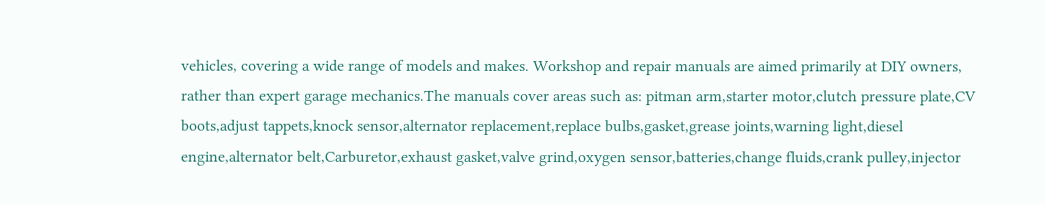vehicles, covering a wide range of models and makes. Workshop and repair manuals are aimed primarily at DIY owners, rather than expert garage mechanics.The manuals cover areas such as: pitman arm,starter motor,clutch pressure plate,CV boots,adjust tappets,knock sensor,alternator replacement,replace bulbs,gasket,grease joints,warning light,diesel engine,alternator belt,Carburetor,exhaust gasket,valve grind,oxygen sensor,batteries,change fluids,crank pulley,injector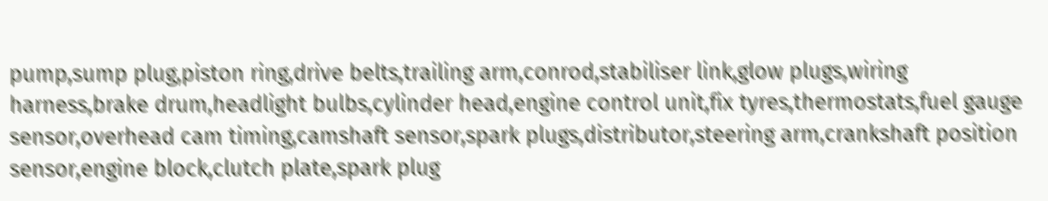pump,sump plug,piston ring,drive belts,trailing arm,conrod,stabiliser link,glow plugs,wiring harness,brake drum,headlight bulbs,cylinder head,engine control unit,fix tyres,thermostats,fuel gauge sensor,overhead cam timing,camshaft sensor,spark plugs,distributor,steering arm,crankshaft position sensor,engine block,clutch plate,spark plug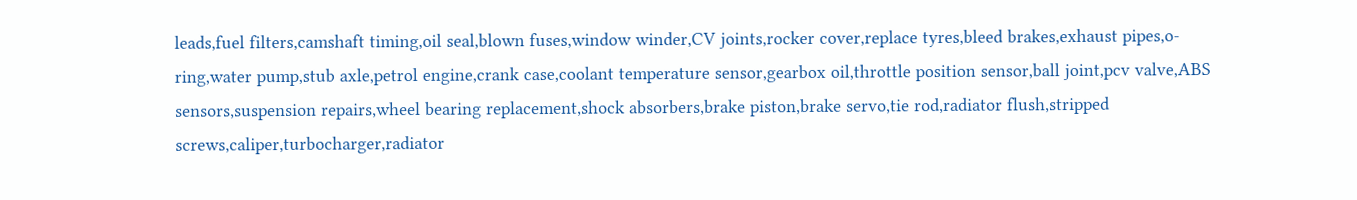leads,fuel filters,camshaft timing,oil seal,blown fuses,window winder,CV joints,rocker cover,replace tyres,bleed brakes,exhaust pipes,o-ring,water pump,stub axle,petrol engine,crank case,coolant temperature sensor,gearbox oil,throttle position sensor,ball joint,pcv valve,ABS sensors,suspension repairs,wheel bearing replacement,shock absorbers,brake piston,brake servo,tie rod,radiator flush,stripped screws,caliper,turbocharger,radiator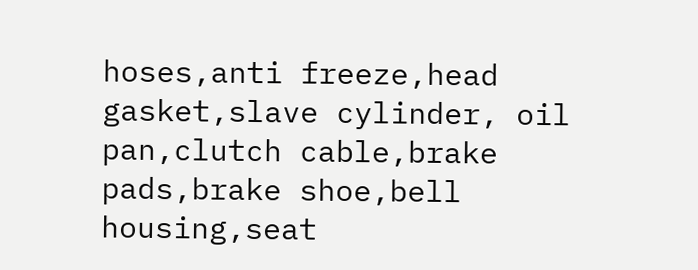hoses,anti freeze,head gasket,slave cylinder, oil pan,clutch cable,brake pads,brake shoe,bell housing,seat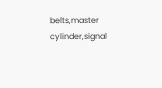belts,master cylinder,signal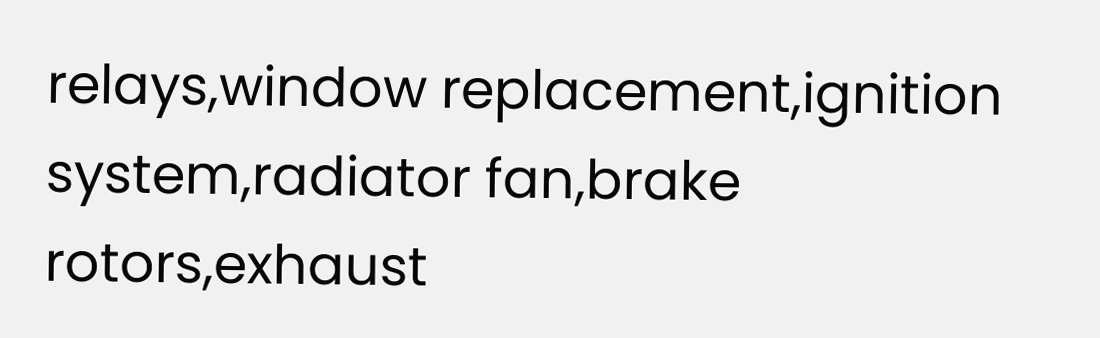relays,window replacement,ignition system,radiator fan,brake rotors,exhaust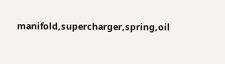manifold,supercharger,spring,oil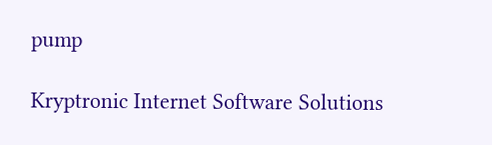pump

Kryptronic Internet Software Solutions